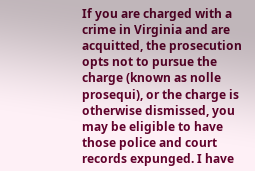If you are charged with a crime in Virginia and are acquitted, the prosecution opts not to pursue the charge (known as nolle prosequi), or the charge is otherwise dismissed, you may be eligible to have those police and court records expunged. I have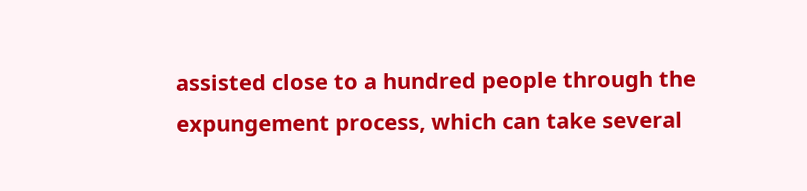assisted close to a hundred people through the expungement process, which can take several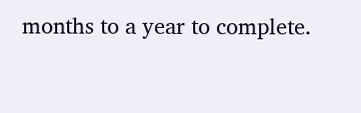months to a year to complete.